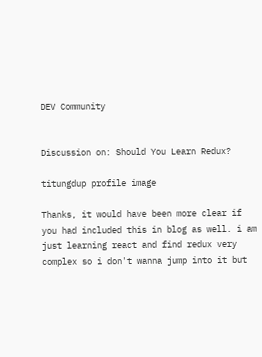DEV Community


Discussion on: Should You Learn Redux?

titungdup profile image

Thanks, it would have been more clear if you had included this in blog as well. i am just learning react and find redux very complex so i don't wanna jump into it but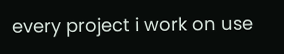every project i work on use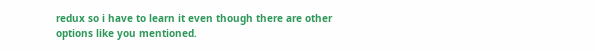redux so i have to learn it even though there are other options like you mentioned.